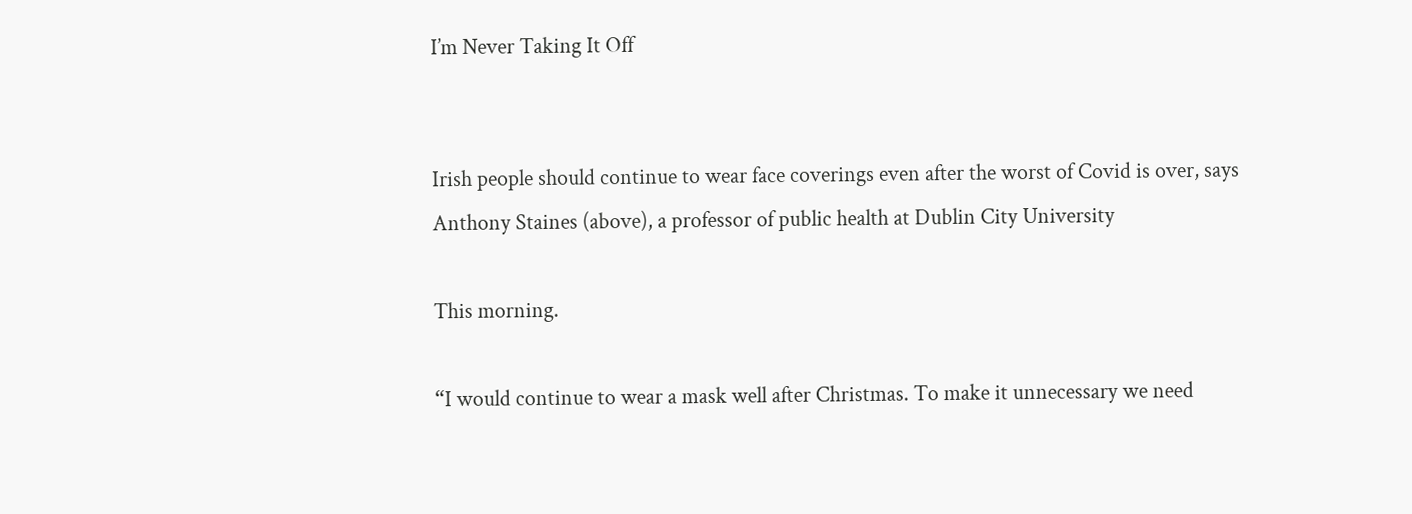I’m Never Taking It Off


Irish people should continue to wear face coverings even after the worst of Covid is over, says Anthony Staines (above), a professor of public health at Dublin City University

This morning.

“I would continue to wear a mask well after Christmas. To make it unnecessary we need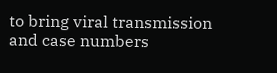to bring viral transmission and case numbers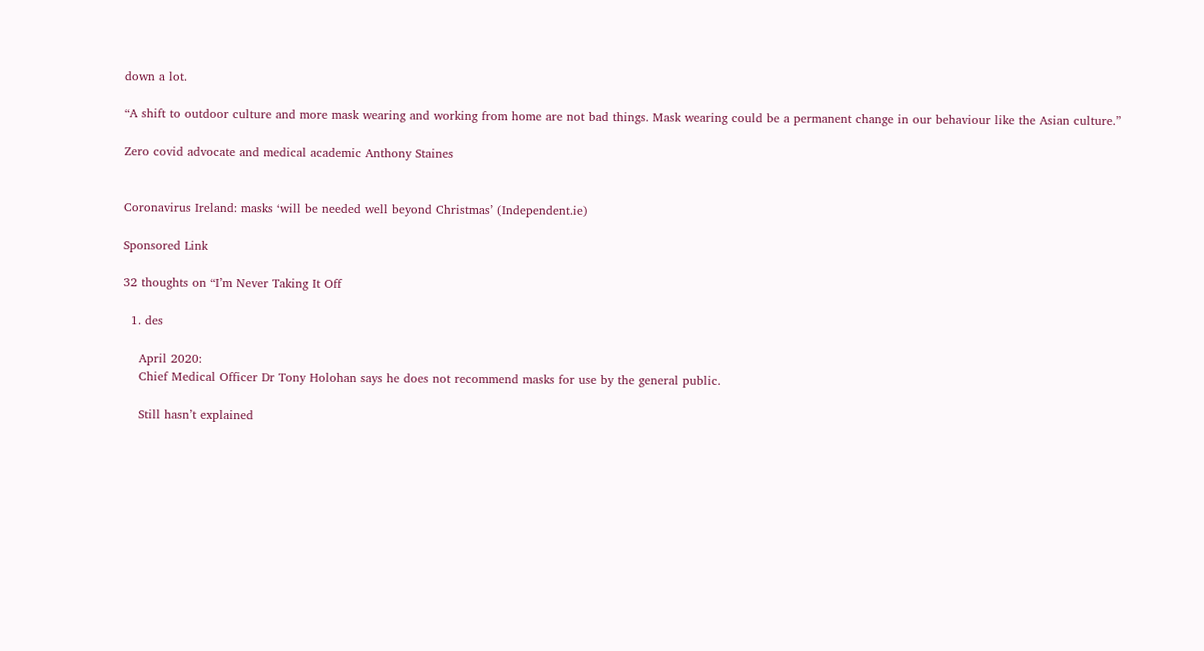down a lot.

“A shift to outdoor culture and more mask wearing and working from home are not bad things. Mask wearing could be a permanent change in our behaviour like the Asian culture.”

Zero covid advocate and medical academic Anthony Staines


Coronavirus Ireland: masks ‘will be needed well beyond Christmas’ (Independent.ie)

Sponsored Link

32 thoughts on “I’m Never Taking It Off

  1. des

    April 2020:
    Chief Medical Officer Dr Tony Holohan says he does not recommend masks for use by the general public.

    Still hasn’t explained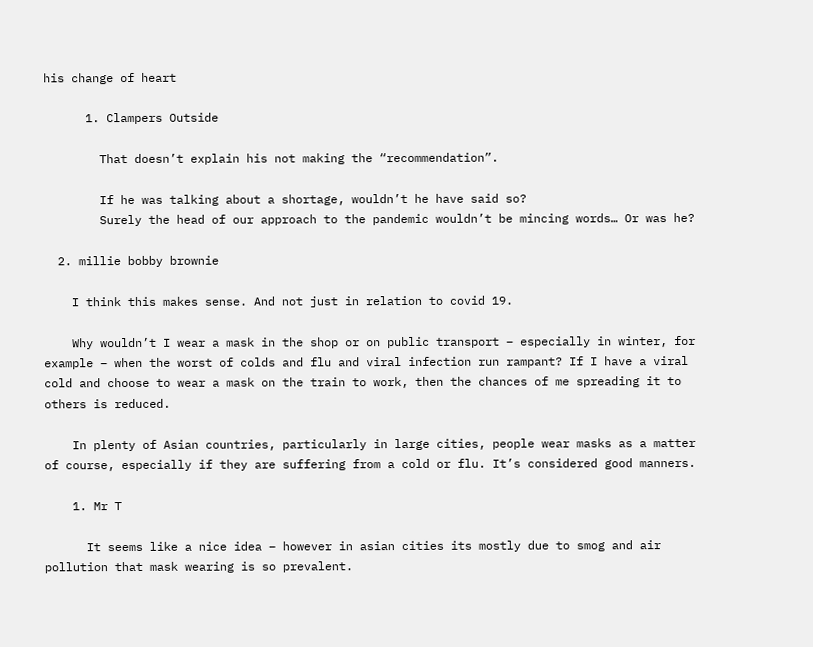his change of heart

      1. Clampers Outside

        That doesn’t explain his not making the “recommendation”.

        If he was talking about a shortage, wouldn’t he have said so?
        Surely the head of our approach to the pandemic wouldn’t be mincing words… Or was he?

  2. millie bobby brownie

    I think this makes sense. And not just in relation to covid 19.

    Why wouldn’t I wear a mask in the shop or on public transport – especially in winter, for example – when the worst of colds and flu and viral infection run rampant? If I have a viral cold and choose to wear a mask on the train to work, then the chances of me spreading it to others is reduced.

    In plenty of Asian countries, particularly in large cities, people wear masks as a matter of course, especially if they are suffering from a cold or flu. It’s considered good manners.

    1. Mr T

      It seems like a nice idea – however in asian cities its mostly due to smog and air pollution that mask wearing is so prevalent.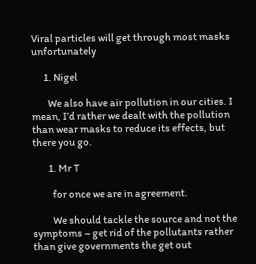Viral particles will get through most masks unfortunately

      1. Nigel

        We also have air pollution in our cities. I mean, I’d rather we dealt with the pollution than wear masks to reduce its effects, but there you go.

        1. Mr T

          for once we are in agreement.

          We should tackle the source and not the symptoms – get rid of the pollutants rather than give governments the get out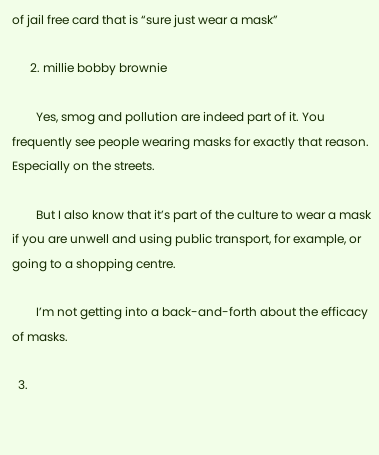of jail free card that is “sure just wear a mask”

      2. millie bobby brownie

        Yes, smog and pollution are indeed part of it. You frequently see people wearing masks for exactly that reason. Especially on the streets.

        But I also know that it’s part of the culture to wear a mask if you are unwell and using public transport, for example, or going to a shopping centre.

        I’m not getting into a back-and-forth about the efficacy of masks.

  3.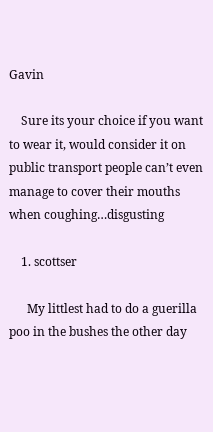Gavin

    Sure its your choice if you want to wear it, would consider it on public transport people can’t even manage to cover their mouths when coughing…disgusting

    1. scottser

      My littlest had to do a guerilla poo in the bushes the other day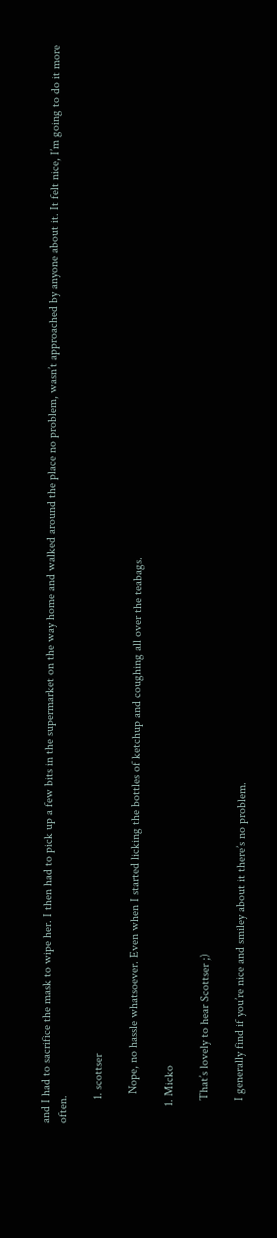and I had to sacrifice the mask to wipe her. I then had to pick up a few bits in the supermarket on the way home and walked around the place no problem, wasn’t approached by anyone about it. It felt nice, I’m going to do it more often.

        1. scottser

          Nope, no hassle whatsoever. Even when I started licking the bottles of ketchup and coughing all over the teabags.

      1. Micko

        That’s lovely to hear Scottser ;)

        I generally find if you’re nice and smiley about it there’s no problem.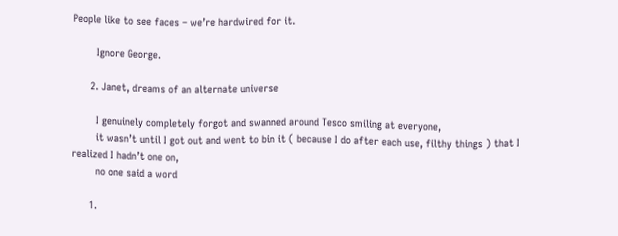People like to see faces – we’re hardwired for it.

        Ignore George.

      2. Janet, dreams of an alternate universe

        I genuinely completely forgot and swanned around Tesco smiling at everyone,
        it wasn’t until I got out and went to bin it ( because I do after each use, filthy things ) that I realized I hadn’t one on,
        no one said a word

      1.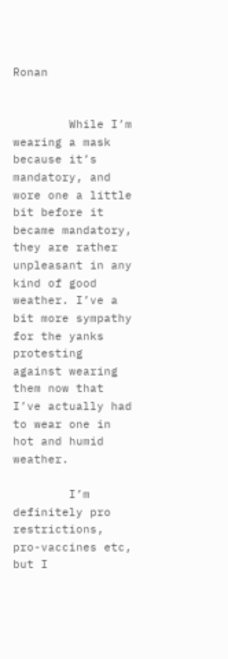Ronan


        While I’m wearing a mask because it’s mandatory, and wore one a little bit before it became mandatory, they are rather unpleasant in any kind of good weather. I’ve a bit more sympathy for the yanks protesting against wearing them now that I’ve actually had to wear one in hot and humid weather.

        I’m definitely pro restrictions, pro-vaccines etc, but I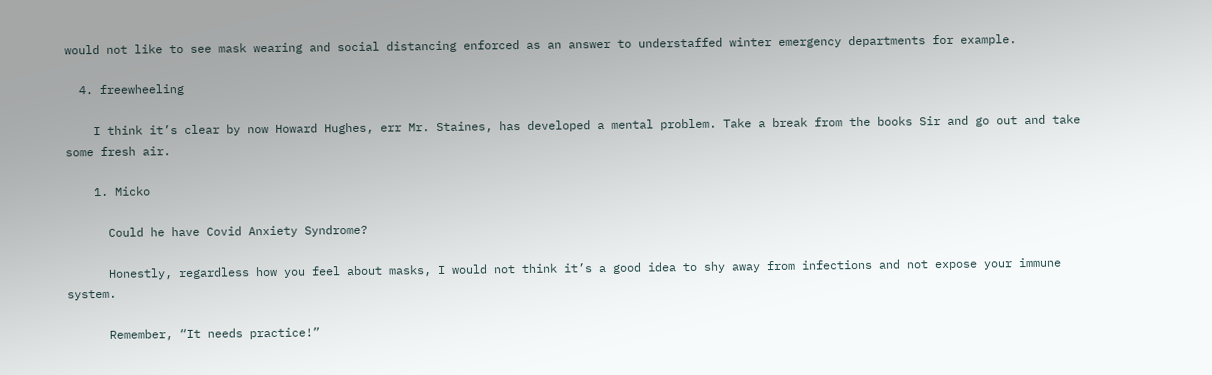would not like to see mask wearing and social distancing enforced as an answer to understaffed winter emergency departments for example.

  4. freewheeling

    I think it’s clear by now Howard Hughes, err Mr. Staines, has developed a mental problem. Take a break from the books Sir and go out and take some fresh air.

    1. Micko

      Could he have Covid Anxiety Syndrome?

      Honestly, regardless how you feel about masks, I would not think it’s a good idea to shy away from infections and not expose your immune system.

      Remember, “It needs practice!”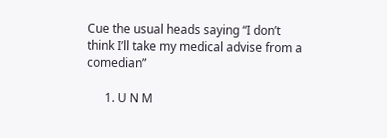Cue the usual heads saying “I don’t think I’ll take my medical advise from a comedian”

      1. U N M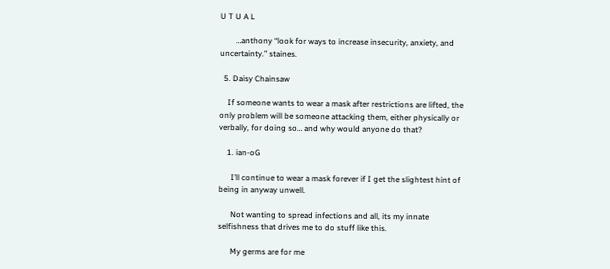U T U A L

        …anthony “look for ways to increase insecurity, anxiety, and uncertainty.” staines.

  5. Daisy Chainsaw

    If someone wants to wear a mask after restrictions are lifted, the only problem will be someone attacking them, either physically or verbally, for doing so… and why would anyone do that?

    1. ian-oG

      I’ll continue to wear a mask forever if I get the slightest hint of being in anyway unwell.

      Not wanting to spread infections and all, its my innate selfishness that drives me to do stuff like this.

      My germs are for me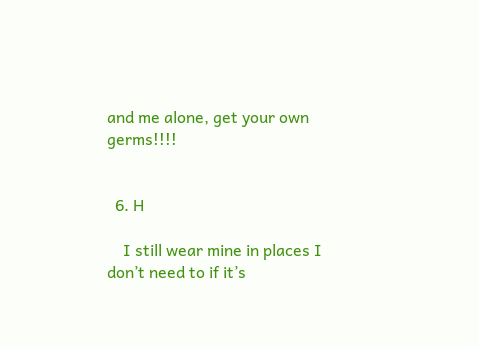and me alone, get your own germs!!!!


  6. H

    I still wear mine in places I don’t need to if it’s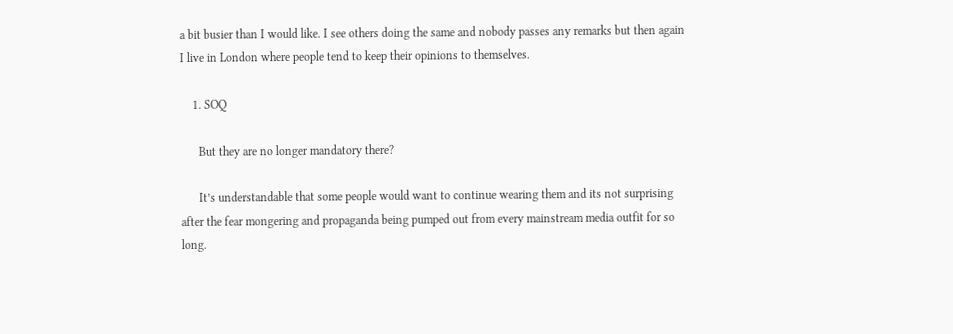a bit busier than I would like. I see others doing the same and nobody passes any remarks but then again I live in London where people tend to keep their opinions to themselves.

    1. SOQ

      But they are no longer mandatory there?

      It’s understandable that some people would want to continue wearing them and its not surprising after the fear mongering and propaganda being pumped out from every mainstream media outfit for so long.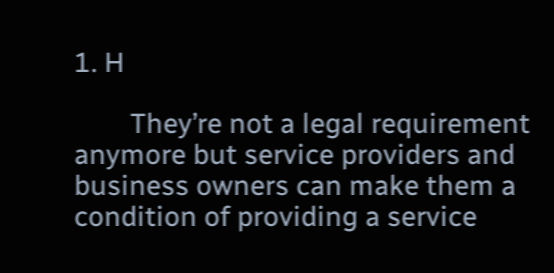1. H

        They’re not a legal requirement anymore but service providers and business owners can make them a condition of providing a service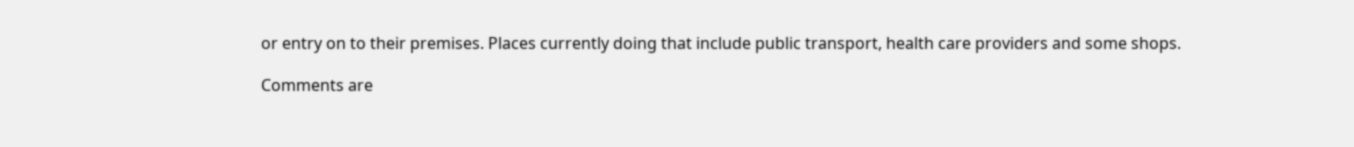or entry on to their premises. Places currently doing that include public transport, health care providers and some shops.

Comments are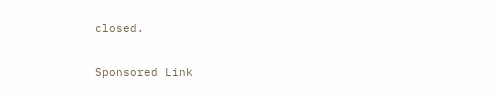closed.

Sponsored Link